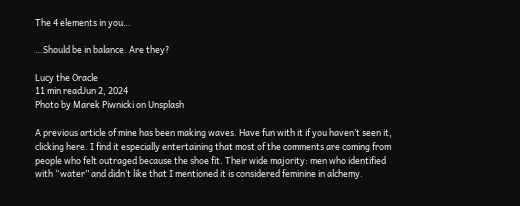The 4 elements in you…

…Should be in balance. Are they?

Lucy the Oracle
11 min readJun 2, 2024
Photo by Marek Piwnicki on Unsplash

A previous article of mine has been making waves. Have fun with it if you haven’t seen it, clicking here. I find it especially entertaining that most of the comments are coming from people who felt outraged because the shoe fit. Their wide majority: men who identified with “water” and didn’t like that I mentioned it is considered feminine in alchemy.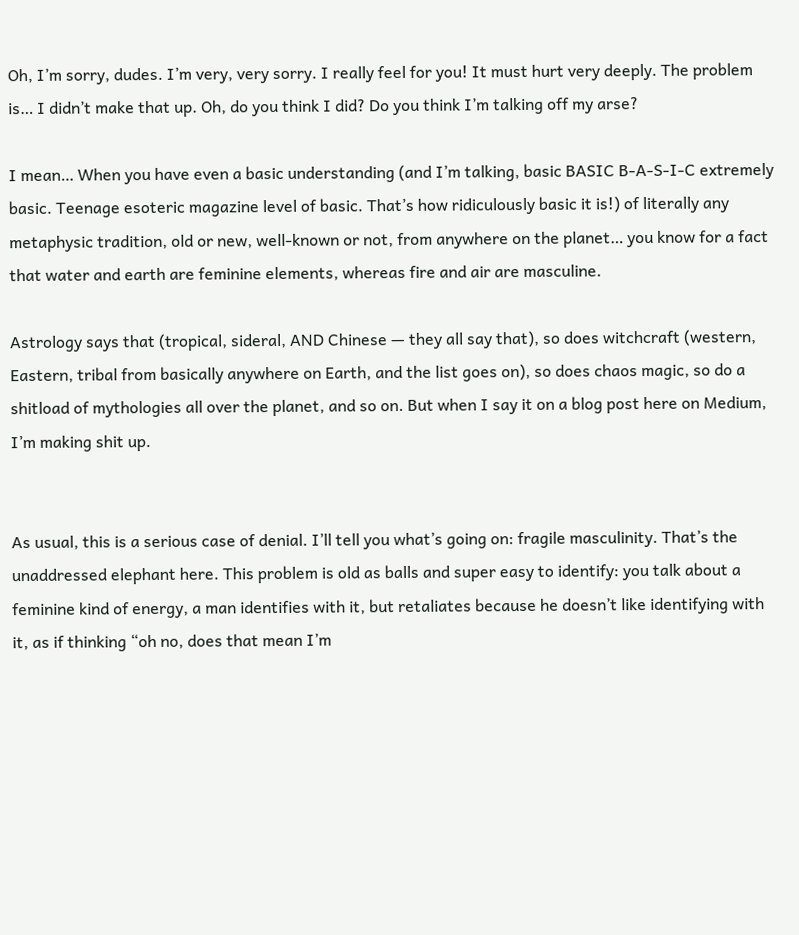Oh, I’m sorry, dudes. I’m very, very sorry. I really feel for you! It must hurt very deeply. The problem is… I didn’t make that up. Oh, do you think I did? Do you think I’m talking off my arse?

I mean… When you have even a basic understanding (and I’m talking, basic BASIC B-A-S-I-C extremely basic. Teenage esoteric magazine level of basic. That’s how ridiculously basic it is!) of literally any metaphysic tradition, old or new, well-known or not, from anywhere on the planet… you know for a fact that water and earth are feminine elements, whereas fire and air are masculine.

Astrology says that (tropical, sideral, AND Chinese — they all say that), so does witchcraft (western, Eastern, tribal from basically anywhere on Earth, and the list goes on), so does chaos magic, so do a shitload of mythologies all over the planet, and so on. But when I say it on a blog post here on Medium, I’m making shit up.


As usual, this is a serious case of denial. I’ll tell you what’s going on: fragile masculinity. That’s the unaddressed elephant here. This problem is old as balls and super easy to identify: you talk about a feminine kind of energy, a man identifies with it, but retaliates because he doesn’t like identifying with it, as if thinking “oh no, does that mean I’m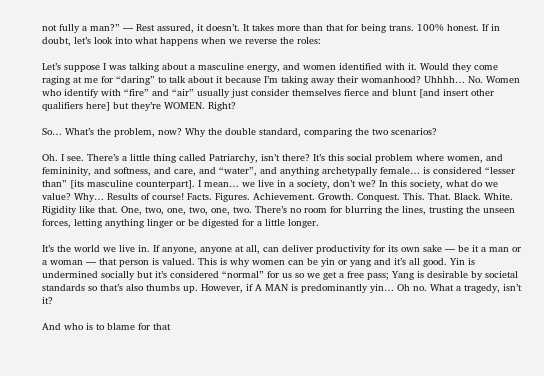not fully a man?” — Rest assured, it doesn’t. It takes more than that for being trans. 100% honest. If in doubt, let’s look into what happens when we reverse the roles:

Let’s suppose I was talking about a masculine energy, and women identified with it. Would they come raging at me for “daring” to talk about it because I’m taking away their womanhood? Uhhhh… No. Women who identify with “fire” and “air” usually just consider themselves fierce and blunt [and insert other qualifiers here] but they’re WOMEN. Right?

So… What’s the problem, now? Why the double standard, comparing the two scenarios?

Oh. I see. There’s a little thing called Patriarchy, isn’t there? It’s this social problem where women, and femininity, and softness, and care, and “water”, and anything archetypally female… is considered “lesser than” [its masculine counterpart]. I mean… we live in a society, don’t we? In this society, what do we value? Why… Results of course! Facts. Figures. Achievement. Growth. Conquest. This. That. Black. White. Rigidity like that. One, two, one, two, one, two. There’s no room for blurring the lines, trusting the unseen forces, letting anything linger or be digested for a little longer.

It’s the world we live in. If anyone, anyone at all, can deliver productivity for its own sake — be it a man or a woman — that person is valued. This is why women can be yin or yang and it’s all good. Yin is undermined socially but it’s considered “normal” for us so we get a free pass; Yang is desirable by societal standards so that’s also thumbs up. However, if A MAN is predominantly yin… Oh no. What a tragedy, isn’t it?

And who is to blame for that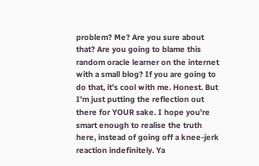problem? Me? Are you sure about that? Are you going to blame this random oracle learner on the internet with a small blog? If you are going to do that, it’s cool with me. Honest. But I’m just putting the reflection out there for YOUR sake. I hope you’re smart enough to realise the truth here, instead of going off a knee-jerk reaction indefinitely. Ya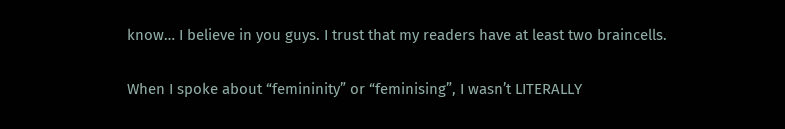know… I believe in you guys. I trust that my readers have at least two braincells.

When I spoke about “femininity” or “feminising”, I wasn’t LITERALLY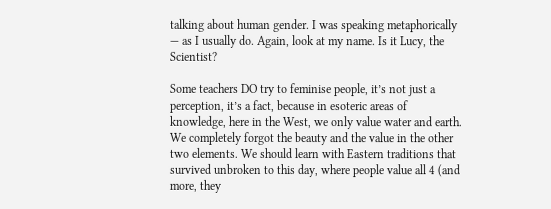talking about human gender. I was speaking metaphorically — as I usually do. Again, look at my name. Is it Lucy, the Scientist?

Some teachers DO try to feminise people, it’s not just a perception, it’s a fact, because in esoteric areas of knowledge, here in the West, we only value water and earth. We completely forgot the beauty and the value in the other two elements. We should learn with Eastern traditions that survived unbroken to this day, where people value all 4 (and more, they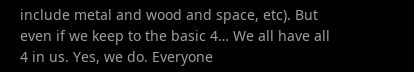include metal and wood and space, etc). But even if we keep to the basic 4… We all have all 4 in us. Yes, we do. Everyone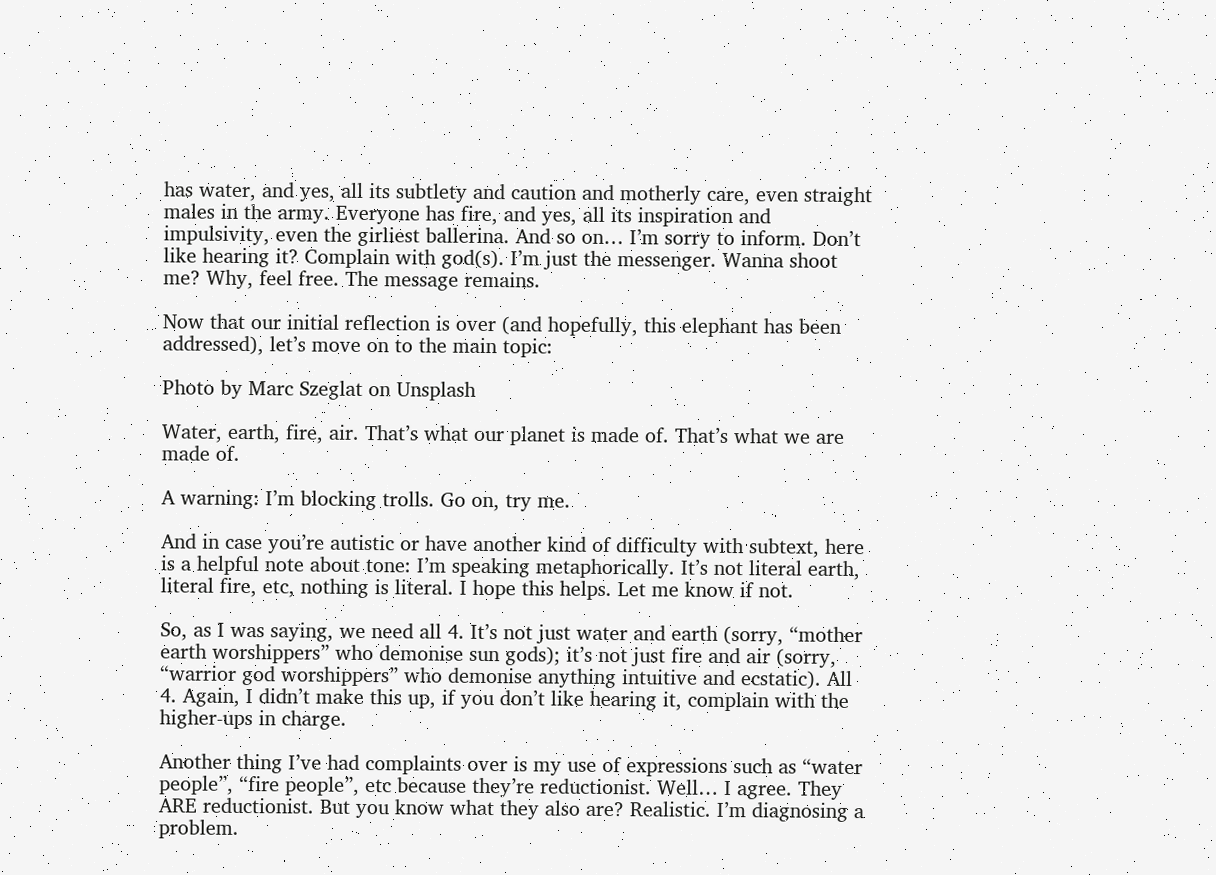has water, and yes, all its subtlety and caution and motherly care, even straight males in the army. Everyone has fire, and yes, all its inspiration and impulsivity, even the girliest ballerina. And so on… I’m sorry to inform. Don’t like hearing it? Complain with god(s). I’m just the messenger. Wanna shoot me? Why, feel free. The message remains.

Now that our initial reflection is over (and hopefully, this elephant has been addressed), let’s move on to the main topic:

Photo by Marc Szeglat on Unsplash

Water, earth, fire, air. That’s what our planet is made of. That’s what we are made of.

A warning: I’m blocking trolls. Go on, try me.

And in case you’re autistic or have another kind of difficulty with subtext, here is a helpful note about tone: I’m speaking metaphorically. It’s not literal earth, literal fire, etc, nothing is literal. I hope this helps. Let me know if not.

So, as I was saying, we need all 4. It’s not just water and earth (sorry, “mother earth worshippers” who demonise sun gods); it’s not just fire and air (sorry, “warrior god worshippers” who demonise anything intuitive and ecstatic). All 4. Again, I didn’t make this up, if you don’t like hearing it, complain with the higher-ups in charge.

Another thing I’ve had complaints over is my use of expressions such as “water people”, “fire people”, etc because they’re reductionist. Well… I agree. They ARE reductionist. But you know what they also are? Realistic. I’m diagnosing a problem.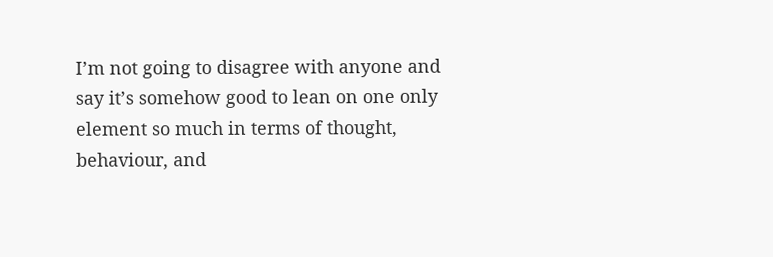I’m not going to disagree with anyone and say it’s somehow good to lean on one only element so much in terms of thought, behaviour, and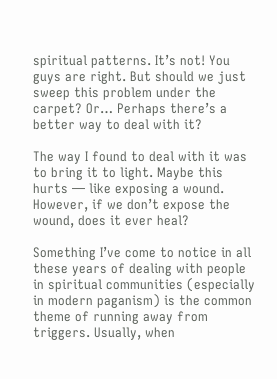spiritual patterns. It’s not! You guys are right. But should we just sweep this problem under the carpet? Or… Perhaps there’s a better way to deal with it?

The way I found to deal with it was to bring it to light. Maybe this hurts — like exposing a wound. However, if we don’t expose the wound, does it ever heal?

Something I’ve come to notice in all these years of dealing with people in spiritual communities (especially in modern paganism) is the common theme of running away from triggers. Usually, when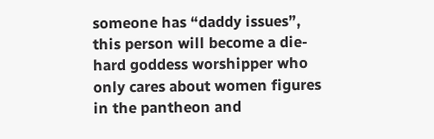someone has “daddy issues”, this person will become a die-hard goddess worshipper who only cares about women figures in the pantheon and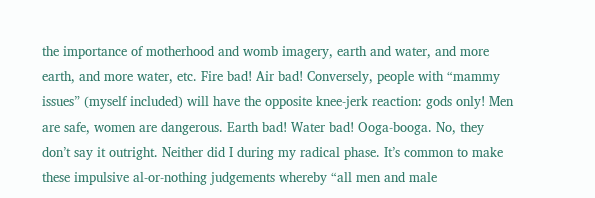the importance of motherhood and womb imagery, earth and water, and more earth, and more water, etc. Fire bad! Air bad! Conversely, people with “mammy issues” (myself included) will have the opposite knee-jerk reaction: gods only! Men are safe, women are dangerous. Earth bad! Water bad! Ooga-booga. No, they don’t say it outright. Neither did I during my radical phase. It’s common to make these impulsive al-or-nothing judgements whereby “all men and male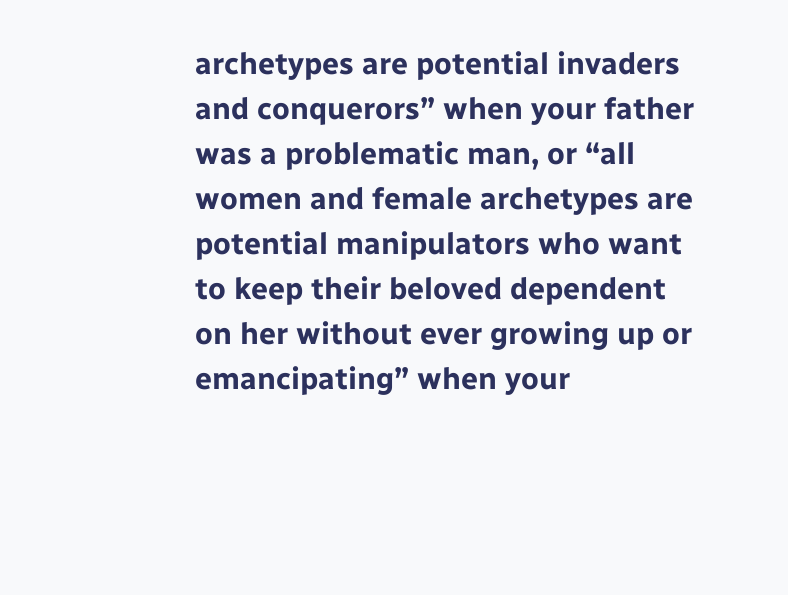archetypes are potential invaders and conquerors” when your father was a problematic man, or “all women and female archetypes are potential manipulators who want to keep their beloved dependent on her without ever growing up or emancipating” when your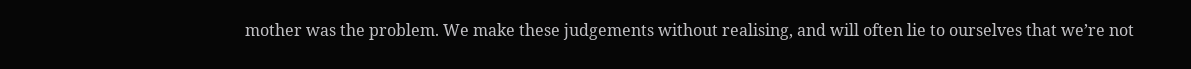mother was the problem. We make these judgements without realising, and will often lie to ourselves that we’re not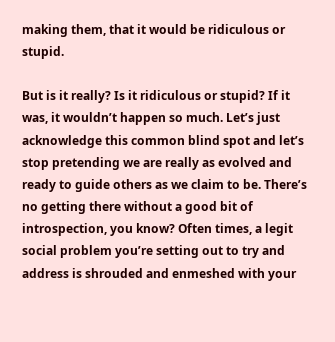making them, that it would be ridiculous or stupid.

But is it really? Is it ridiculous or stupid? If it was, it wouldn’t happen so much. Let’s just acknowledge this common blind spot and let’s stop pretending we are really as evolved and ready to guide others as we claim to be. There’s no getting there without a good bit of introspection, you know? Often times, a legit social problem you’re setting out to try and address is shrouded and enmeshed with your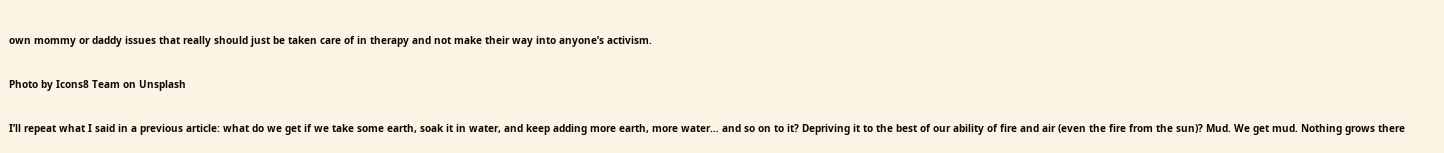own mommy or daddy issues that really should just be taken care of in therapy and not make their way into anyone’s activism.

Photo by Icons8 Team on Unsplash

I’ll repeat what I said in a previous article: what do we get if we take some earth, soak it in water, and keep adding more earth, more water… and so on to it? Depriving it to the best of our ability of fire and air (even the fire from the sun)? Mud. We get mud. Nothing grows there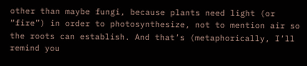other than maybe fungi, because plants need light (or “fire”) in order to photosynthesize, not to mention air so the roots can establish. And that’s (metaphorically, I’ll remind you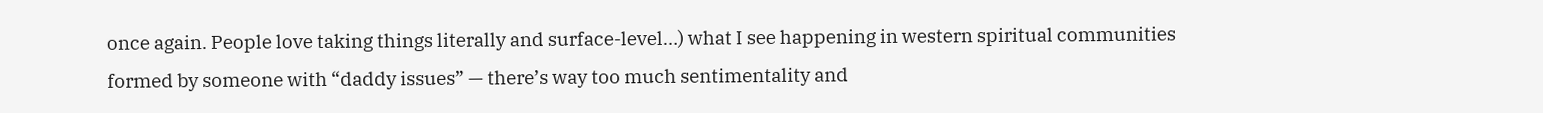once again. People love taking things literally and surface-level…) what I see happening in western spiritual communities formed by someone with “daddy issues” — there’s way too much sentimentality and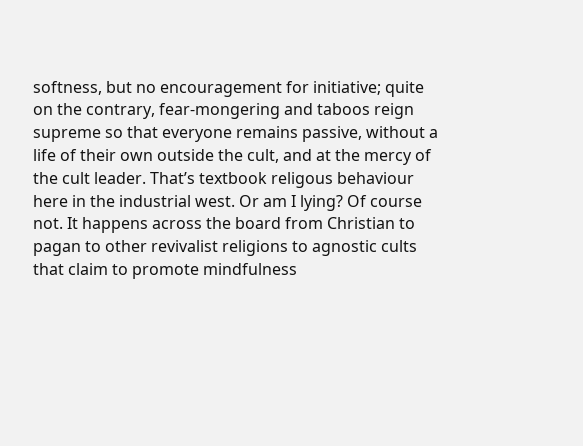softness, but no encouragement for initiative; quite on the contrary, fear-mongering and taboos reign supreme so that everyone remains passive, without a life of their own outside the cult, and at the mercy of the cult leader. That’s textbook religous behaviour here in the industrial west. Or am I lying? Of course not. It happens across the board from Christian to pagan to other revivalist religions to agnostic cults that claim to promote mindfulness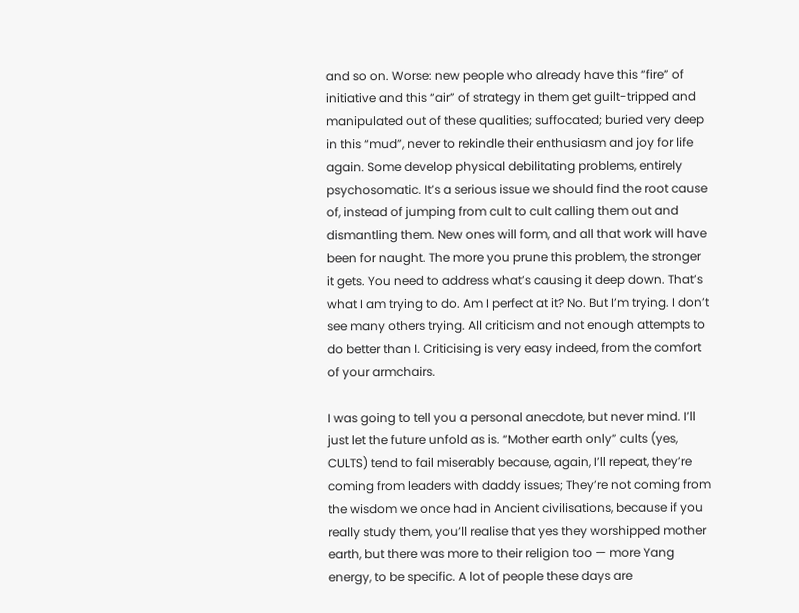and so on. Worse: new people who already have this “fire” of initiative and this “air” of strategy in them get guilt-tripped and manipulated out of these qualities; suffocated; buried very deep in this “mud”, never to rekindle their enthusiasm and joy for life again. Some develop physical debilitating problems, entirely psychosomatic. It’s a serious issue we should find the root cause of, instead of jumping from cult to cult calling them out and dismantling them. New ones will form, and all that work will have been for naught. The more you prune this problem, the stronger it gets. You need to address what’s causing it deep down. That’s what I am trying to do. Am I perfect at it? No. But I’m trying. I don’t see many others trying. All criticism and not enough attempts to do better than I. Criticising is very easy indeed, from the comfort of your armchairs.

I was going to tell you a personal anecdote, but never mind. I’ll just let the future unfold as is. “Mother earth only” cults (yes, CULTS) tend to fail miserably because, again, I’ll repeat, they’re coming from leaders with daddy issues; They’re not coming from the wisdom we once had in Ancient civilisations, because if you really study them, you’ll realise that yes they worshipped mother earth, but there was more to their religion too — more Yang energy, to be specific. A lot of people these days are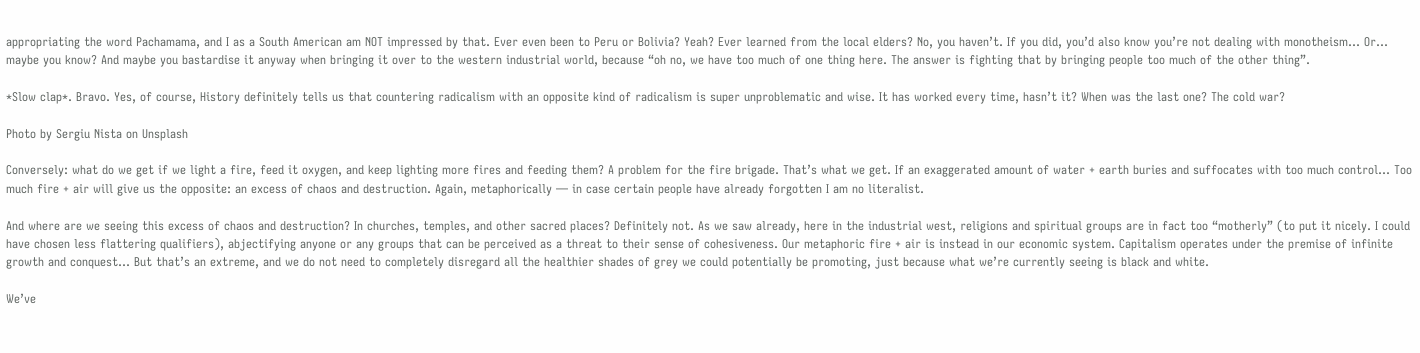appropriating the word Pachamama, and I as a South American am NOT impressed by that. Ever even been to Peru or Bolivia? Yeah? Ever learned from the local elders? No, you haven’t. If you did, you’d also know you’re not dealing with monotheism… Or… maybe you know? And maybe you bastardise it anyway when bringing it over to the western industrial world, because “oh no, we have too much of one thing here. The answer is fighting that by bringing people too much of the other thing”.

*Slow clap*. Bravo. Yes, of course, History definitely tells us that countering radicalism with an opposite kind of radicalism is super unproblematic and wise. It has worked every time, hasn’t it? When was the last one? The cold war?

Photo by Sergiu Nista on Unsplash

Conversely: what do we get if we light a fire, feed it oxygen, and keep lighting more fires and feeding them? A problem for the fire brigade. That’s what we get. If an exaggerated amount of water + earth buries and suffocates with too much control… Too much fire + air will give us the opposite: an excess of chaos and destruction. Again, metaphorically — in case certain people have already forgotten I am no literalist.

And where are we seeing this excess of chaos and destruction? In churches, temples, and other sacred places? Definitely not. As we saw already, here in the industrial west, religions and spiritual groups are in fact too “motherly” (to put it nicely. I could have chosen less flattering qualifiers), abjectifying anyone or any groups that can be perceived as a threat to their sense of cohesiveness. Our metaphoric fire + air is instead in our economic system. Capitalism operates under the premise of infinite growth and conquest… But that’s an extreme, and we do not need to completely disregard all the healthier shades of grey we could potentially be promoting, just because what we’re currently seeing is black and white.

We’ve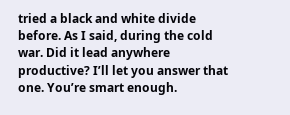tried a black and white divide before. As I said, during the cold war. Did it lead anywhere productive? I’ll let you answer that one. You’re smart enough.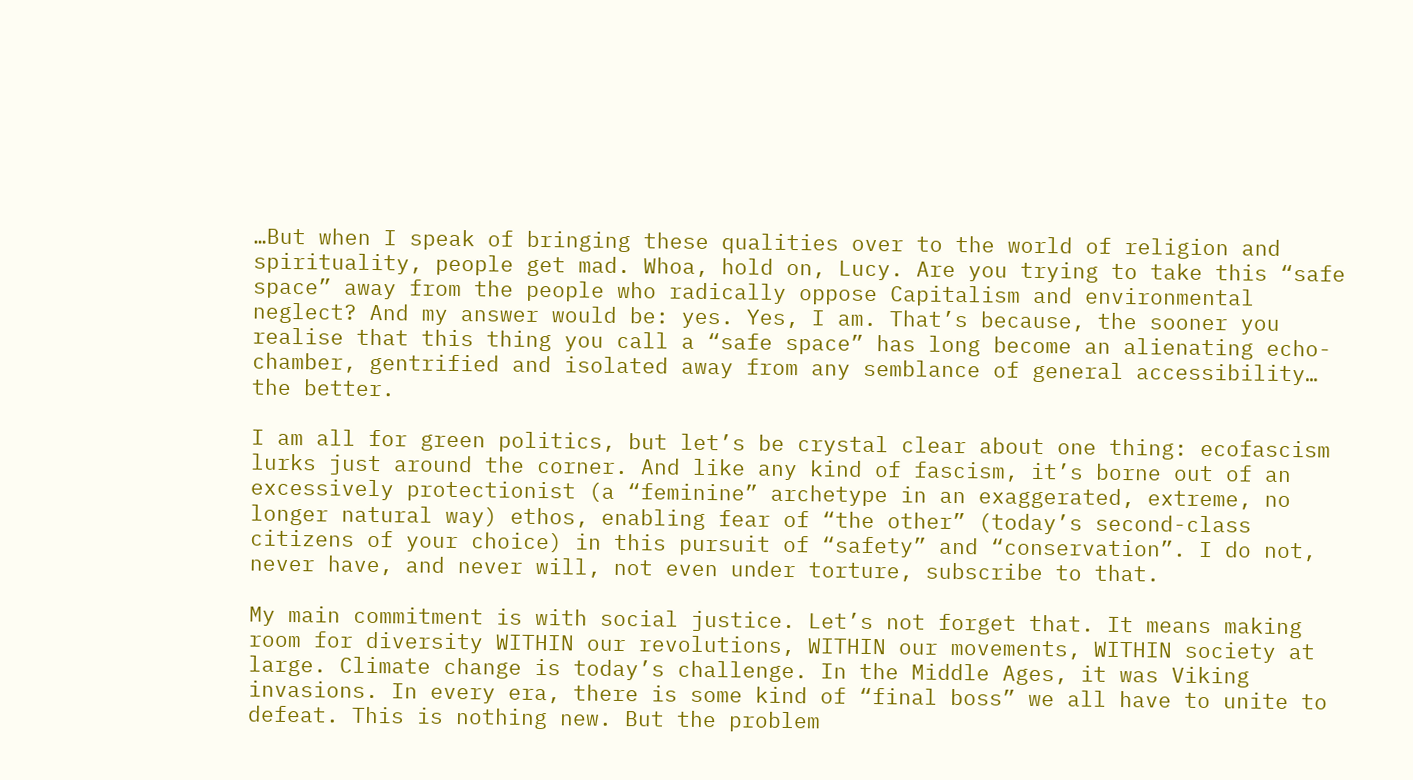…But when I speak of bringing these qualities over to the world of religion and spirituality, people get mad. Whoa, hold on, Lucy. Are you trying to take this “safe space” away from the people who radically oppose Capitalism and environmental neglect? And my answer would be: yes. Yes, I am. That’s because, the sooner you realise that this thing you call a “safe space” has long become an alienating echo-chamber, gentrified and isolated away from any semblance of general accessibility… the better.

I am all for green politics, but let’s be crystal clear about one thing: ecofascism lurks just around the corner. And like any kind of fascism, it’s borne out of an excessively protectionist (a “feminine” archetype in an exaggerated, extreme, no longer natural way) ethos, enabling fear of “the other” (today’s second-class citizens of your choice) in this pursuit of “safety” and “conservation”. I do not, never have, and never will, not even under torture, subscribe to that.

My main commitment is with social justice. Let’s not forget that. It means making room for diversity WITHIN our revolutions, WITHIN our movements, WITHIN society at large. Climate change is today’s challenge. In the Middle Ages, it was Viking invasions. In every era, there is some kind of “final boss” we all have to unite to defeat. This is nothing new. But the problem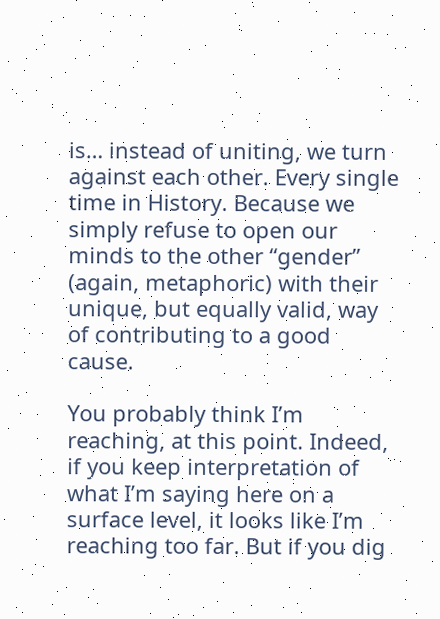is… instead of uniting, we turn against each other. Every single time in History. Because we simply refuse to open our minds to the other “gender” (again, metaphoric) with their unique, but equally valid, way of contributing to a good cause.

You probably think I’m reaching, at this point. Indeed, if you keep interpretation of what I’m saying here on a surface level, it looks like I’m reaching too far. But if you dig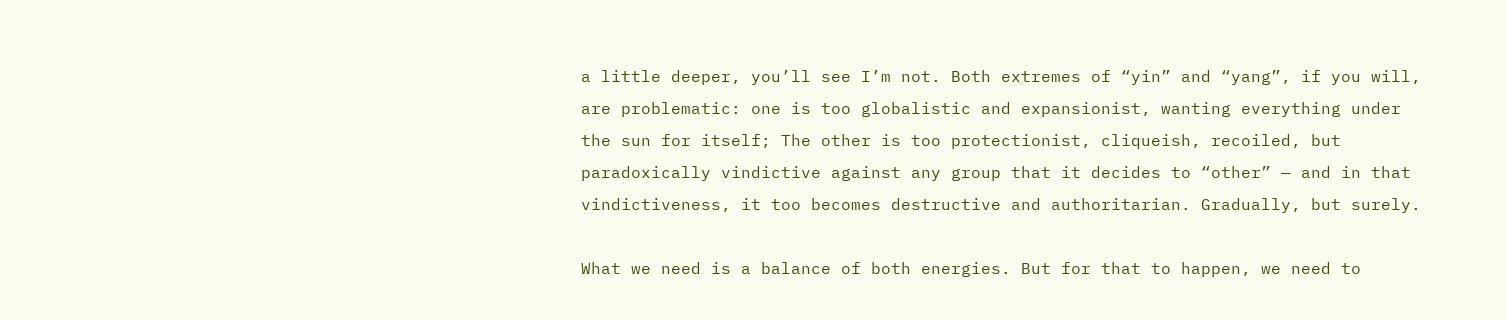a little deeper, you’ll see I’m not. Both extremes of “yin” and “yang”, if you will, are problematic: one is too globalistic and expansionist, wanting everything under the sun for itself; The other is too protectionist, cliqueish, recoiled, but paradoxically vindictive against any group that it decides to “other” — and in that vindictiveness, it too becomes destructive and authoritarian. Gradually, but surely.

What we need is a balance of both energies. But for that to happen, we need to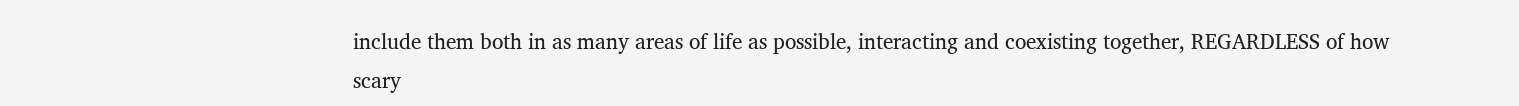include them both in as many areas of life as possible, interacting and coexisting together, REGARDLESS of how scary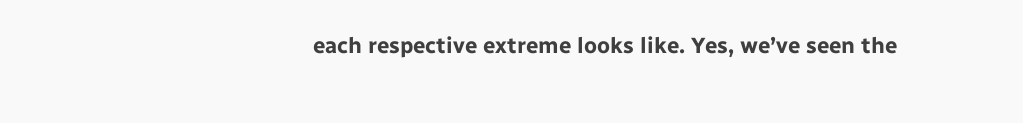each respective extreme looks like. Yes, we’ve seen the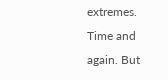extremes. Time and again. But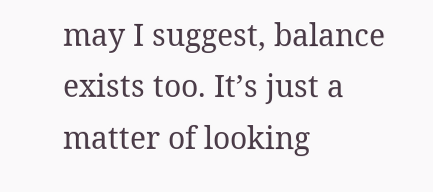may I suggest, balance exists too. It’s just a matter of looking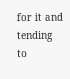for it and tending to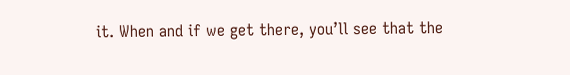it. When and if we get there, you’ll see that the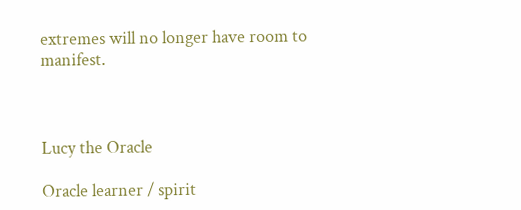extremes will no longer have room to manifest.



Lucy the Oracle

Oracle learner / spirit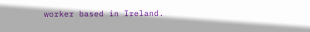worker based in Ireland.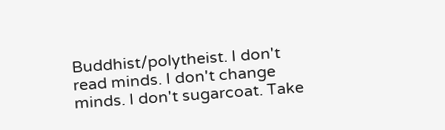Buddhist/polytheist. I don't read minds. I don't change minds. I don't sugarcoat. Take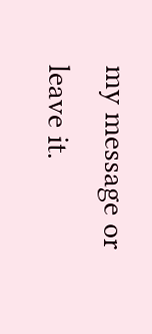my message or leave it.